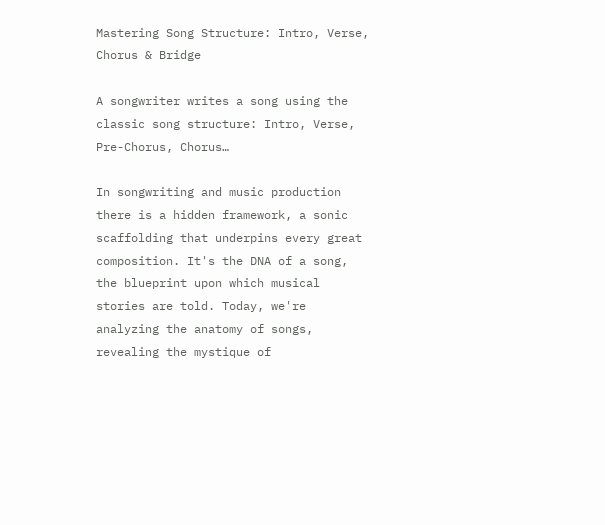Mastering Song Structure: Intro, Verse, Chorus & Bridge

A songwriter writes a song using the classic song structure: Intro, Verse, Pre-Chorus, Chorus…

In songwriting and music production there is a hidden framework, a sonic scaffolding that underpins every great composition. It's the DNA of a song, the blueprint upon which musical stories are told. Today, we're analyzing the anatomy of songs, revealing the mystique of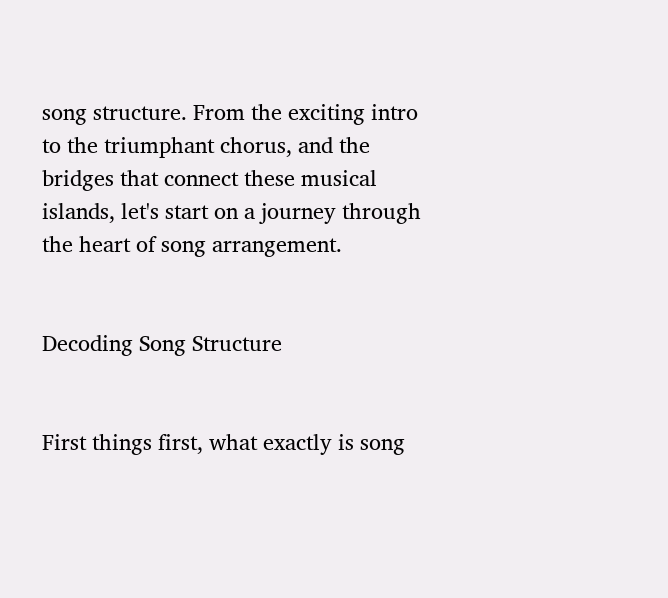song structure. From the exciting intro to the triumphant chorus, and the bridges that connect these musical islands, let's start on a journey through the heart of song arrangement.


Decoding Song Structure


First things first, what exactly is song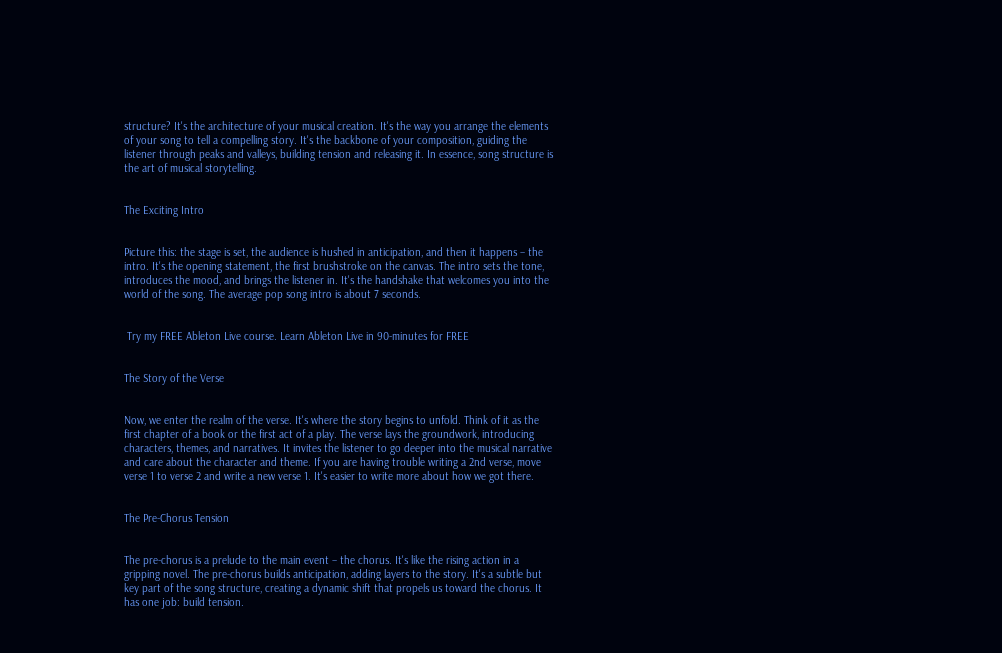structure? It's the architecture of your musical creation. It's the way you arrange the elements of your song to tell a compelling story. It's the backbone of your composition, guiding the listener through peaks and valleys, building tension and releasing it. In essence, song structure is the art of musical storytelling.


The Exciting Intro


Picture this: the stage is set, the audience is hushed in anticipation, and then it happens – the intro. It's the opening statement, the first brushstroke on the canvas. The intro sets the tone, introduces the mood, and brings the listener in. It's the handshake that welcomes you into the world of the song. The average pop song intro is about 7 seconds.


 Try my FREE Ableton Live course. Learn Ableton Live in 90-minutes for FREE


The Story of the Verse


Now, we enter the realm of the verse. It's where the story begins to unfold. Think of it as the first chapter of a book or the first act of a play. The verse lays the groundwork, introducing characters, themes, and narratives. It invites the listener to go deeper into the musical narrative and care about the character and theme. If you are having trouble writing a 2nd verse, move verse 1 to verse 2 and write a new verse 1. It's easier to write more about how we got there.


The Pre-Chorus Tension


The pre-chorus is a prelude to the main event – the chorus. It's like the rising action in a gripping novel. The pre-chorus builds anticipation, adding layers to the story. It's a subtle but key part of the song structure, creating a dynamic shift that propels us toward the chorus. It has one job: build tension.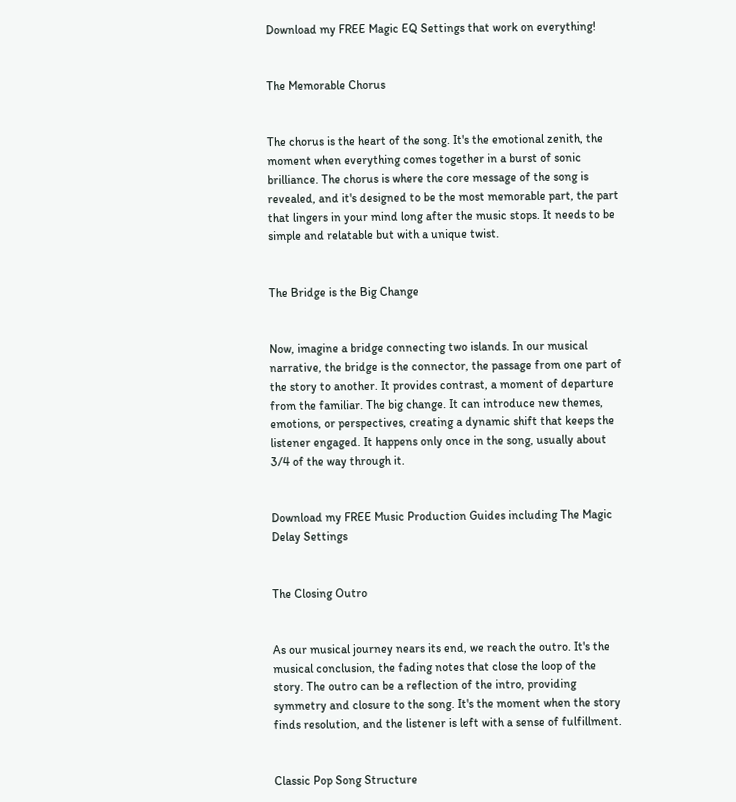Download my FREE Magic EQ Settings that work on everything!


The Memorable Chorus


The chorus is the heart of the song. It's the emotional zenith, the moment when everything comes together in a burst of sonic brilliance. The chorus is where the core message of the song is revealed, and it's designed to be the most memorable part, the part that lingers in your mind long after the music stops. It needs to be simple and relatable but with a unique twist.


The Bridge is the Big Change


Now, imagine a bridge connecting two islands. In our musical narrative, the bridge is the connector, the passage from one part of the story to another. It provides contrast, a moment of departure from the familiar. The big change. It can introduce new themes, emotions, or perspectives, creating a dynamic shift that keeps the listener engaged. It happens only once in the song, usually about 3/4 of the way through it.


Download my FREE Music Production Guides including The Magic Delay Settings


The Closing Outro


As our musical journey nears its end, we reach the outro. It's the musical conclusion, the fading notes that close the loop of the story. The outro can be a reflection of the intro, providing symmetry and closure to the song. It's the moment when the story finds resolution, and the listener is left with a sense of fulfillment.


Classic Pop Song Structure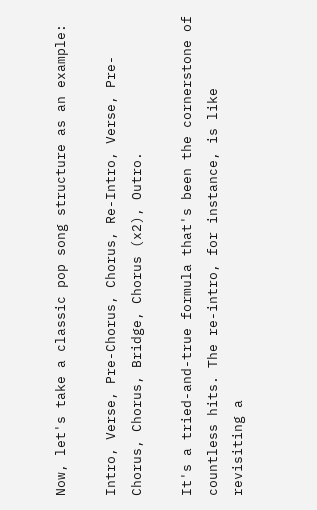Now, let's take a classic pop song structure as an example:

Intro, Verse, Pre-Chorus, Chorus, Re-Intro, Verse, Pre-Chorus, Chorus, Bridge, Chorus (x2), Outro.

It's a tried-and-true formula that's been the cornerstone of countless hits. The re-intro, for instance, is like revisiting a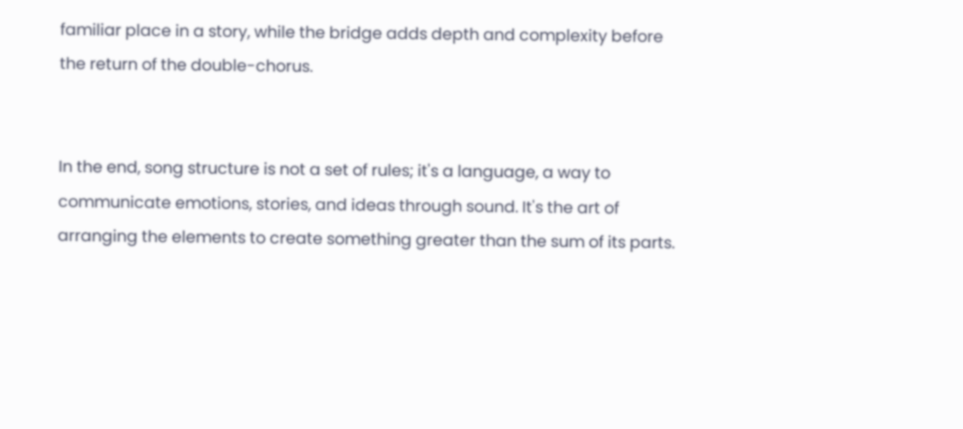familiar place in a story, while the bridge adds depth and complexity before the return of the double-chorus.


In the end, song structure is not a set of rules; it's a language, a way to communicate emotions, stories, and ideas through sound. It's the art of arranging the elements to create something greater than the sum of its parts.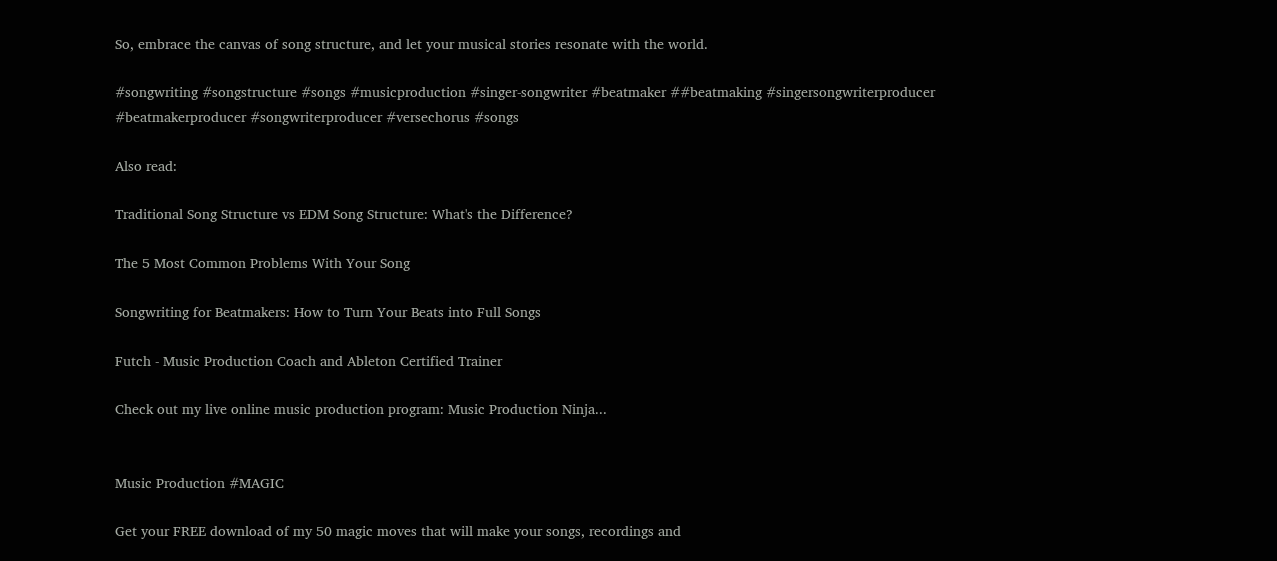So, embrace the canvas of song structure, and let your musical stories resonate with the world.

#songwriting #songstructure #songs #musicproduction #singer-songwriter #beatmaker ##beatmaking #singersongwriterproducer #beatmakerproducer #songwriterproducer #versechorus #songs

Also read:

Traditional Song Structure vs EDM Song Structure: What's the Difference?

The 5 Most Common Problems With Your Song

Songwriting for Beatmakers: How to Turn Your Beats into Full Songs

Futch - Music Production Coach and Ableton Certified Trainer

Check out my live online music production program: Music Production Ninja...


Music Production #MAGIC

Get your FREE download of my 50 magic moves that will make your songs, recordings and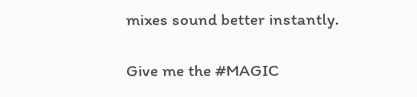mixes sound better instantly.

Give me the #MAGIC